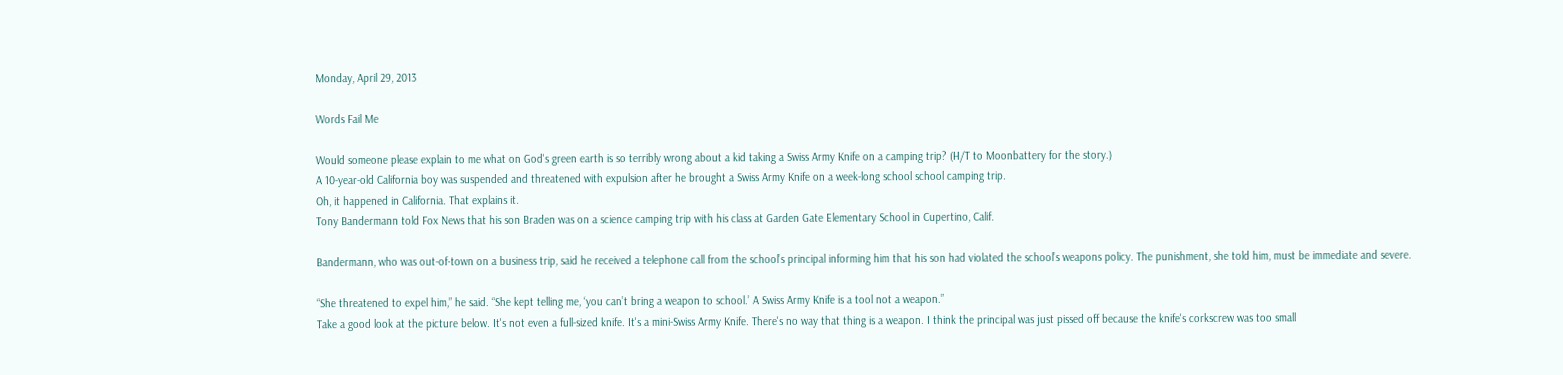Monday, April 29, 2013

Words Fail Me

Would someone please explain to me what on God's green earth is so terribly wrong about a kid taking a Swiss Army Knife on a camping trip? (H/T to Moonbattery for the story.)
A 10-year-old California boy was suspended and threatened with expulsion after he brought a Swiss Army Knife on a week-long school school camping trip.
Oh, it happened in California. That explains it.
Tony Bandermann told Fox News that his son Braden was on a science camping trip with his class at Garden Gate Elementary School in Cupertino, Calif.

Bandermann, who was out-of-town on a business trip, said he received a telephone call from the school’s principal informing him that his son had violated the school’s weapons policy. The punishment, she told him, must be immediate and severe.

“She threatened to expel him,” he said. “She kept telling me, ‘you can’t bring a weapon to school.’ A Swiss Army Knife is a tool not a weapon.”
Take a good look at the picture below. It's not even a full-sized knife. It's a mini-Swiss Army Knife. There's no way that thing is a weapon. I think the principal was just pissed off because the knife's corkscrew was too small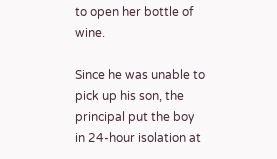to open her bottle of wine.

Since he was unable to pick up his son, the principal put the boy in 24-hour isolation at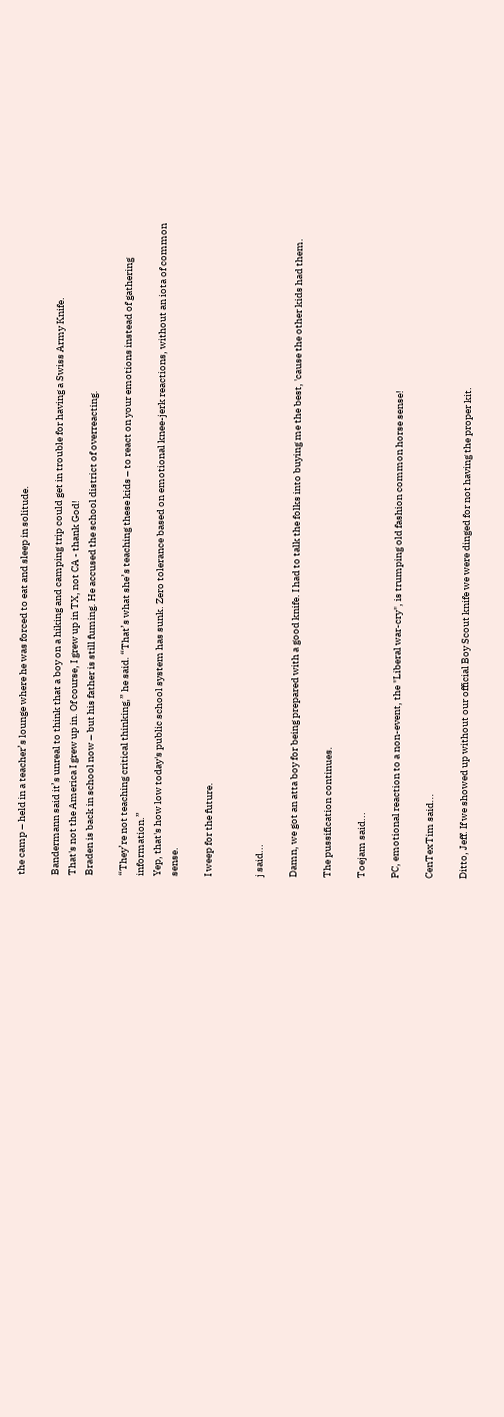the camp – held in a teacher’s lounge where he was forced to eat and sleep in solitude.

Bandermann said it’s unreal to think that a boy on a hiking and camping trip could get in trouble for having a Swiss Army Knife.
That's not the America I grew up in. Of course, I grew up in TX, not CA - thank God!
Braden is back in school now – but his father is still fuming. He accused the school district of overreacting.

“They’re not teaching critical thinking,” he said. “That’s what she’s teaching these kids – to react on your emotions instead of gathering information.”
Yep, that's how low today's public school system has sunk. Zero tolerance based on emotional knee-jerk reactions, without an iota of common sense.

I weep for the future.


j said...

Damn, we got an atta boy for being prepared with a good knife. I had to talk the folks into buying me the best, 'cause the other kids had them.

The pussification continues.

Toejam said...

PC, emotional reaction to a non-event, the "Liberal war-cry", is trumping old fashion common horse sense!

CenTexTim said...

Ditto, Jeff. If we showed up without our official Boy Scout knife we were dinged for not having the proper kit.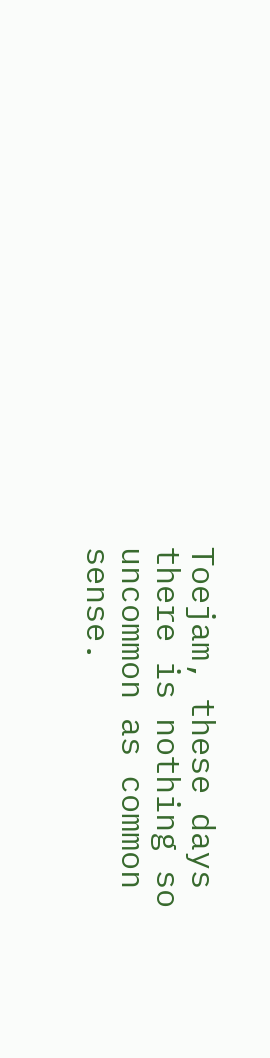Toejam, these days there is nothing so uncommon as common sense.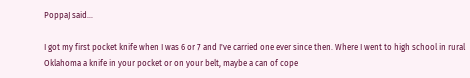PoppaJ said...

I got my first pocket knife when I was 6 or 7 and I've carried one ever since then. Where I went to high school in rural Oklahoma a knife in your pocket or on your belt, maybe a can of cope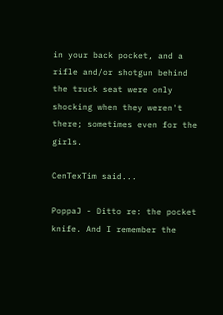in your back pocket, and a rifle and/or shotgun behind the truck seat were only shocking when they weren't there; sometimes even for the girls.

CenTexTim said...

PoppaJ - Ditto re: the pocket knife. And I remember the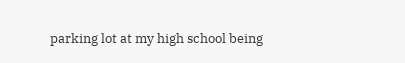parking lot at my high school being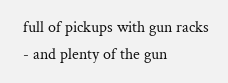full of pickups with gun racks - and plenty of the gun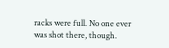racks were full. No one ever was shot there, though.